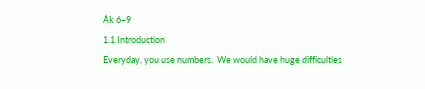Åk 6–9
1.1 Introduction
Everyday, you use numbers.  We would have huge difficulties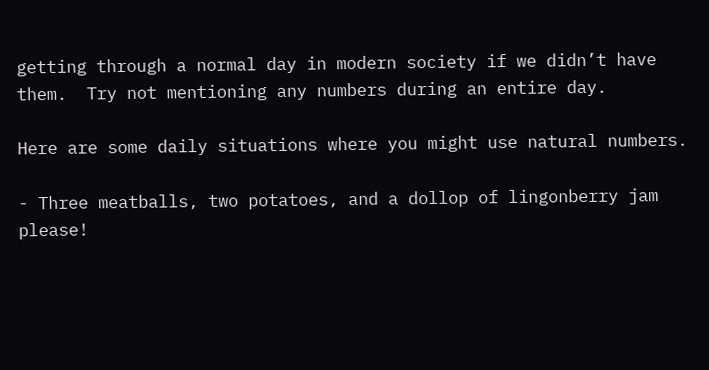getting through a normal day in modern society if we didn’t have them.  Try not mentioning any numbers during an entire day.

Here are some daily situations where you might use natural numbers.

- Three meatballs, two potatoes, and a dollop of lingonberry jam please!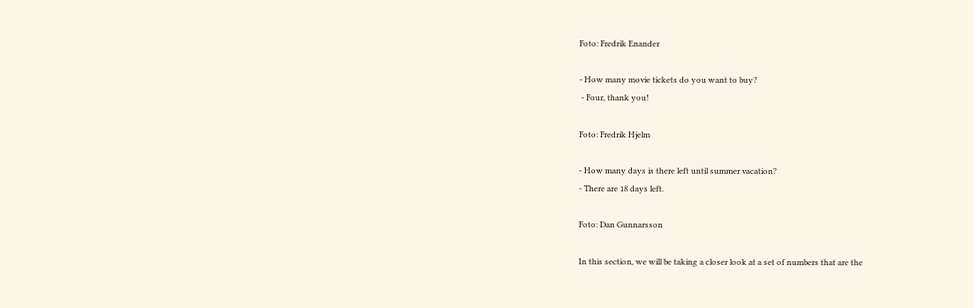Foto: Fredrik Enander

- How many movie tickets do you want to buy?
 - Four, thank you!

Foto: Fredrik Hjelm

- How many days is there left until summer vacation?
- There are 18 days left.

Foto: Dan Gunnarsson

In this section, we will be taking a closer look at a set of numbers that are the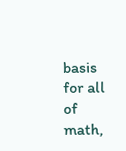basis for all of math,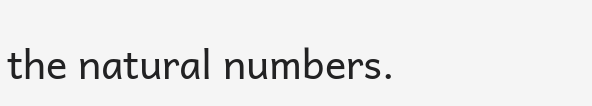the natural numbers.